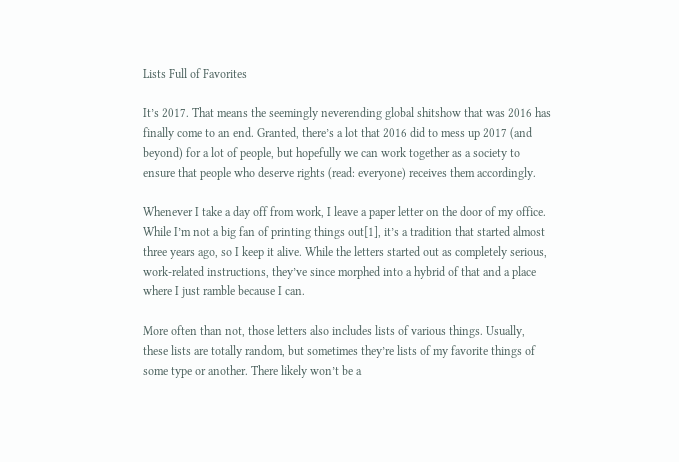Lists Full of Favorites

It’s 2017. That means the seemingly neverending global shitshow that was 2016 has finally come to an end. Granted, there’s a lot that 2016 did to mess up 2017 (and beyond) for a lot of people, but hopefully we can work together as a society to ensure that people who deserve rights (read: everyone) receives them accordingly.

Whenever I take a day off from work, I leave a paper letter on the door of my office. While I’m not a big fan of printing things out[1], it’s a tradition that started almost three years ago, so I keep it alive. While the letters started out as completely serious, work-related instructions, they’ve since morphed into a hybrid of that and a place where I just ramble because I can.

More often than not, those letters also includes lists of various things. Usually, these lists are totally random, but sometimes they’re lists of my favorite things of some type or another. There likely won’t be a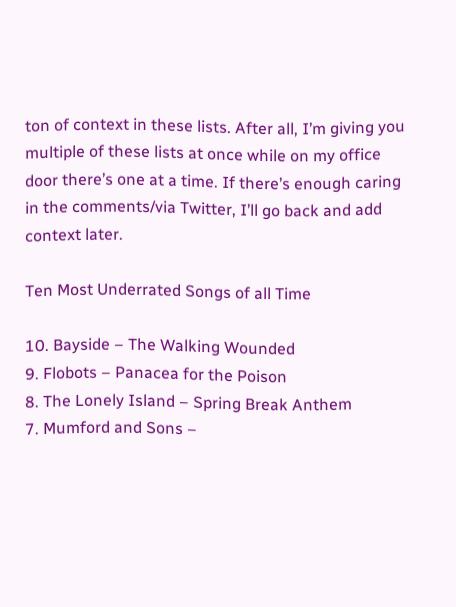ton of context in these lists. After all, I’m giving you multiple of these lists at once while on my office door there’s one at a time. If there’s enough caring in the comments/via Twitter, I’ll go back and add context later.

Ten Most Underrated Songs of all Time

10. Bayside – The Walking Wounded
9. Flobots – Panacea for the Poison
8. The Lonely Island – Spring Break Anthem
7. Mumford and Sons –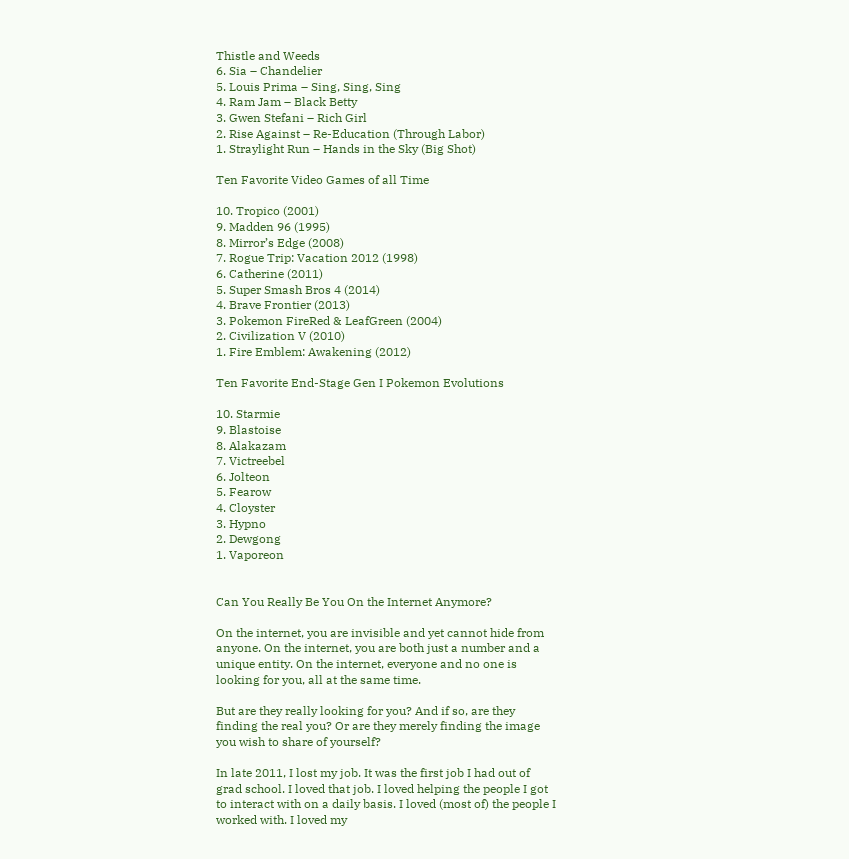Thistle and Weeds
6. Sia – Chandelier
5. Louis Prima – Sing, Sing, Sing
4. Ram Jam – Black Betty
3. Gwen Stefani – Rich Girl
2. Rise Against – Re-Education (Through Labor)
1. Straylight Run – Hands in the Sky (Big Shot)

Ten Favorite Video Games of all Time

10. Tropico (2001)
9. Madden 96 (1995)
8. Mirror’s Edge (2008)
7. Rogue Trip: Vacation 2012 (1998)
6. Catherine (2011)
5. Super Smash Bros 4 (2014)
4. Brave Frontier (2013)
3. Pokemon FireRed & LeafGreen (2004)
2. Civilization V (2010)
1. Fire Emblem: Awakening (2012)

Ten Favorite End-Stage Gen I Pokemon Evolutions

10. Starmie
9. Blastoise
8. Alakazam
7. Victreebel
6. Jolteon
5. Fearow
4. Cloyster
3. Hypno
2. Dewgong
1. Vaporeon


Can You Really Be You On the Internet Anymore?

On the internet, you are invisible and yet cannot hide from anyone. On the internet, you are both just a number and a unique entity. On the internet, everyone and no one is looking for you, all at the same time.

But are they really looking for you? And if so, are they finding the real you? Or are they merely finding the image you wish to share of yourself?

In late 2011, I lost my job. It was the first job I had out of grad school. I loved that job. I loved helping the people I got to interact with on a daily basis. I loved (most of) the people I worked with. I loved my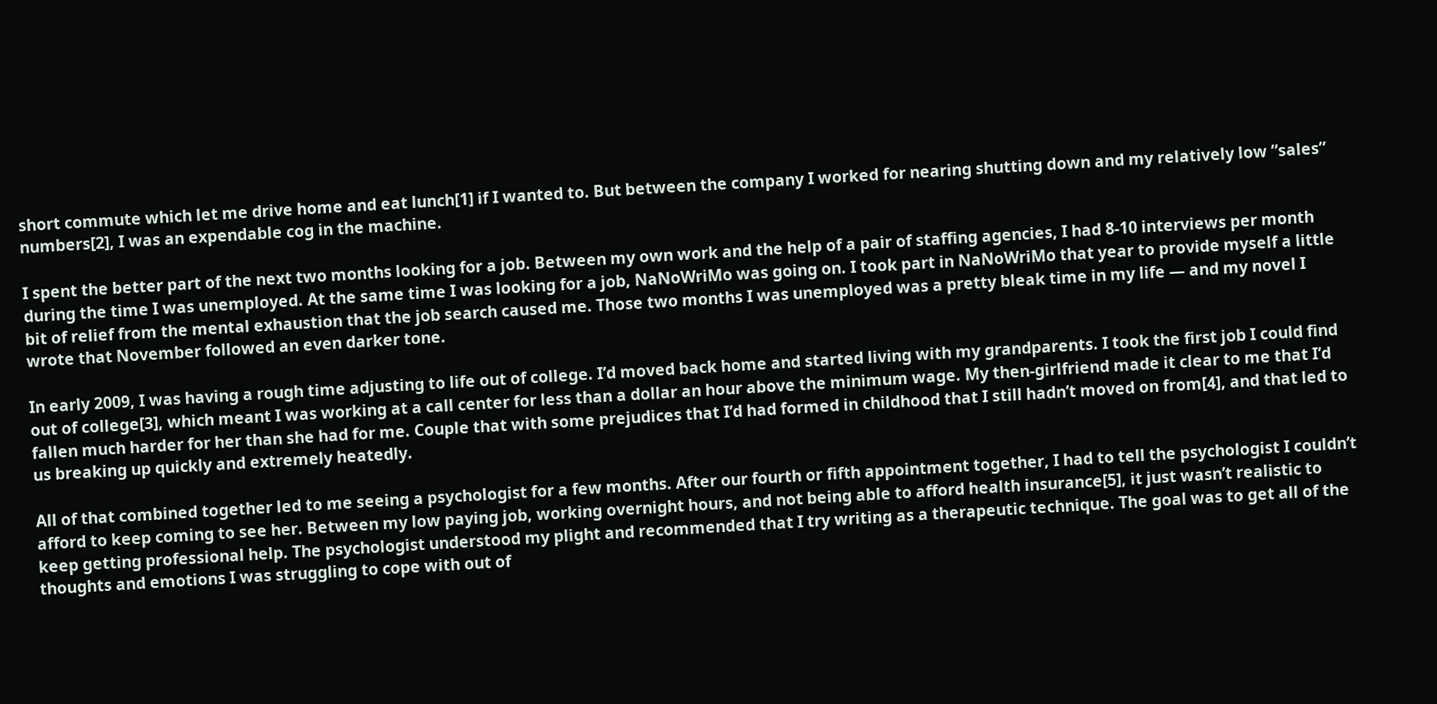short commute which let me drive home and eat lunch[1] if I wanted to. But between the company I worked for nearing shutting down and my relatively low “sales” numbers[2], I was an expendable cog in the machine.

I spent the better part of the next two months looking for a job. Between my own work and the help of a pair of staffing agencies, I had 8-10 interviews per month during the time I was unemployed. At the same time I was looking for a job, NaNoWriMo was going on. I took part in NaNoWriMo that year to provide myself a little bit of relief from the mental exhaustion that the job search caused me. Those two months I was unemployed was a pretty bleak time in my life — and my novel I wrote that November followed an even darker tone.

In early 2009, I was having a rough time adjusting to life out of college. I’d moved back home and started living with my grandparents. I took the first job I could find out of college[3], which meant I was working at a call center for less than a dollar an hour above the minimum wage. My then-girlfriend made it clear to me that I’d fallen much harder for her than she had for me. Couple that with some prejudices that I’d had formed in childhood that I still hadn’t moved on from[4], and that led to us breaking up quickly and extremely heatedly.

All of that combined together led to me seeing a psychologist for a few months. After our fourth or fifth appointment together, I had to tell the psychologist I couldn’t afford to keep coming to see her. Between my low paying job, working overnight hours, and not being able to afford health insurance[5], it just wasn’t realistic to keep getting professional help. The psychologist understood my plight and recommended that I try writing as a therapeutic technique. The goal was to get all of the thoughts and emotions I was struggling to cope with out of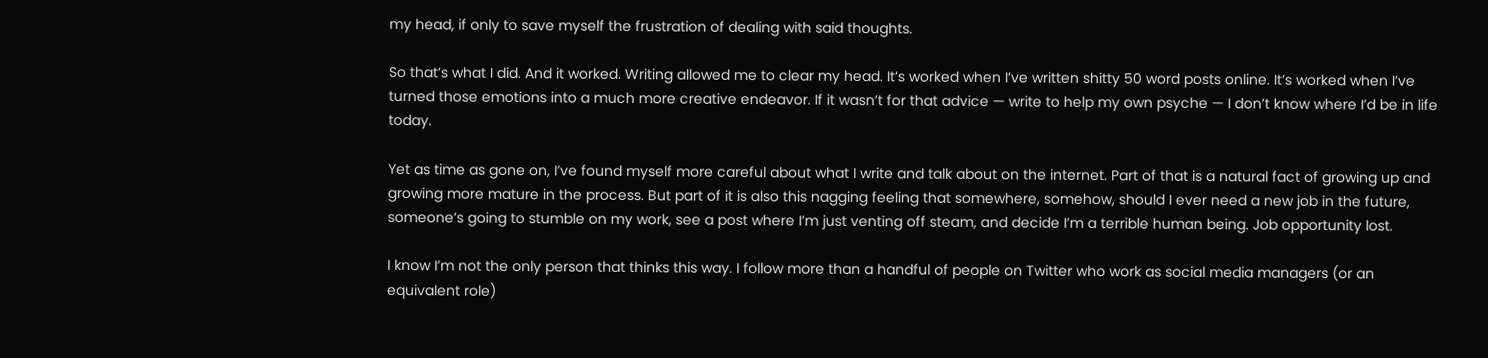my head, if only to save myself the frustration of dealing with said thoughts.

So that’s what I did. And it worked. Writing allowed me to clear my head. It’s worked when I’ve written shitty 50 word posts online. It’s worked when I’ve turned those emotions into a much more creative endeavor. If it wasn’t for that advice — write to help my own psyche — I don’t know where I’d be in life today.

Yet as time as gone on, I’ve found myself more careful about what I write and talk about on the internet. Part of that is a natural fact of growing up and growing more mature in the process. But part of it is also this nagging feeling that somewhere, somehow, should I ever need a new job in the future, someone’s going to stumble on my work, see a post where I’m just venting off steam, and decide I’m a terrible human being. Job opportunity lost.

I know I’m not the only person that thinks this way. I follow more than a handful of people on Twitter who work as social media managers (or an equivalent role)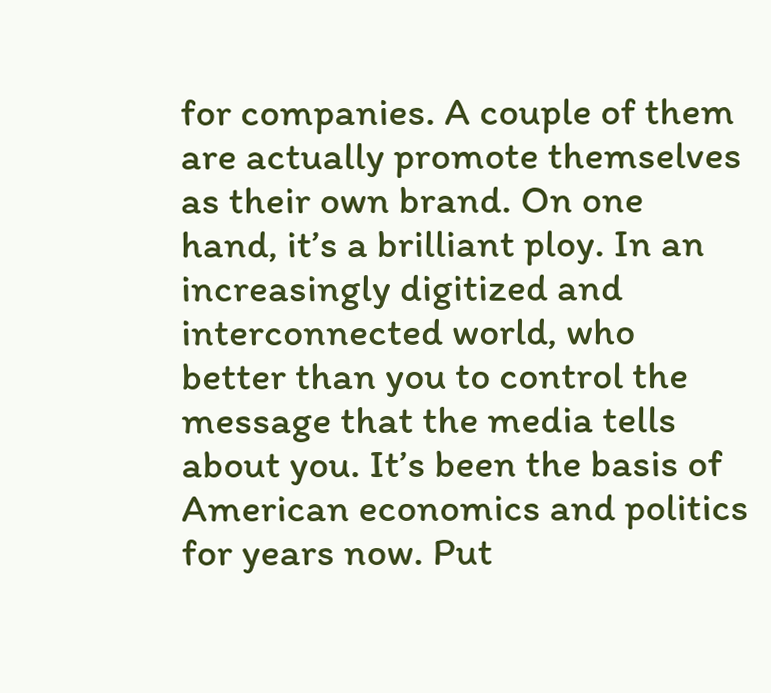for companies. A couple of them are actually promote themselves as their own brand. On one hand, it’s a brilliant ploy. In an increasingly digitized and interconnected world, who better than you to control the message that the media tells about you. It’s been the basis of American economics and politics for years now. Put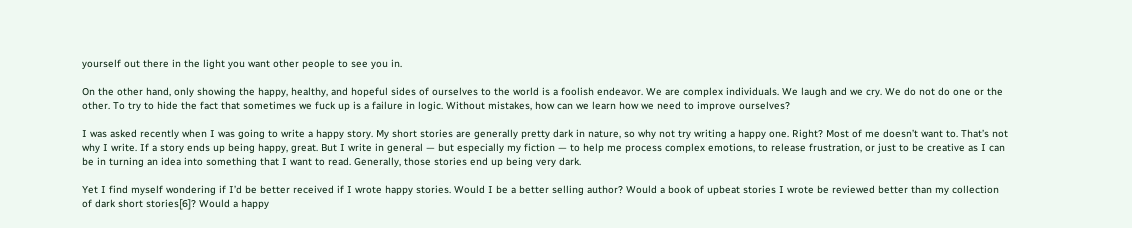yourself out there in the light you want other people to see you in.

On the other hand, only showing the happy, healthy, and hopeful sides of ourselves to the world is a foolish endeavor. We are complex individuals. We laugh and we cry. We do not do one or the other. To try to hide the fact that sometimes we fuck up is a failure in logic. Without mistakes, how can we learn how we need to improve ourselves?

I was asked recently when I was going to write a happy story. My short stories are generally pretty dark in nature, so why not try writing a happy one. Right? Most of me doesn’t want to. That’s not why I write. If a story ends up being happy, great. But I write in general — but especially my fiction — to help me process complex emotions, to release frustration, or just to be creative as I can be in turning an idea into something that I want to read. Generally, those stories end up being very dark.

Yet I find myself wondering if I’d be better received if I wrote happy stories. Would I be a better selling author? Would a book of upbeat stories I wrote be reviewed better than my collection of dark short stories[6]? Would a happy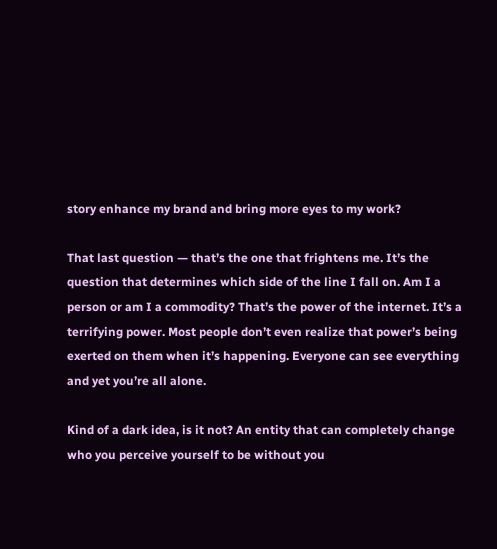story enhance my brand and bring more eyes to my work?

That last question — that’s the one that frightens me. It’s the question that determines which side of the line I fall on. Am I a person or am I a commodity? That’s the power of the internet. It’s a terrifying power. Most people don’t even realize that power’s being exerted on them when it’s happening. Everyone can see everything and yet you’re all alone.

Kind of a dark idea, is it not? An entity that can completely change who you perceive yourself to be without you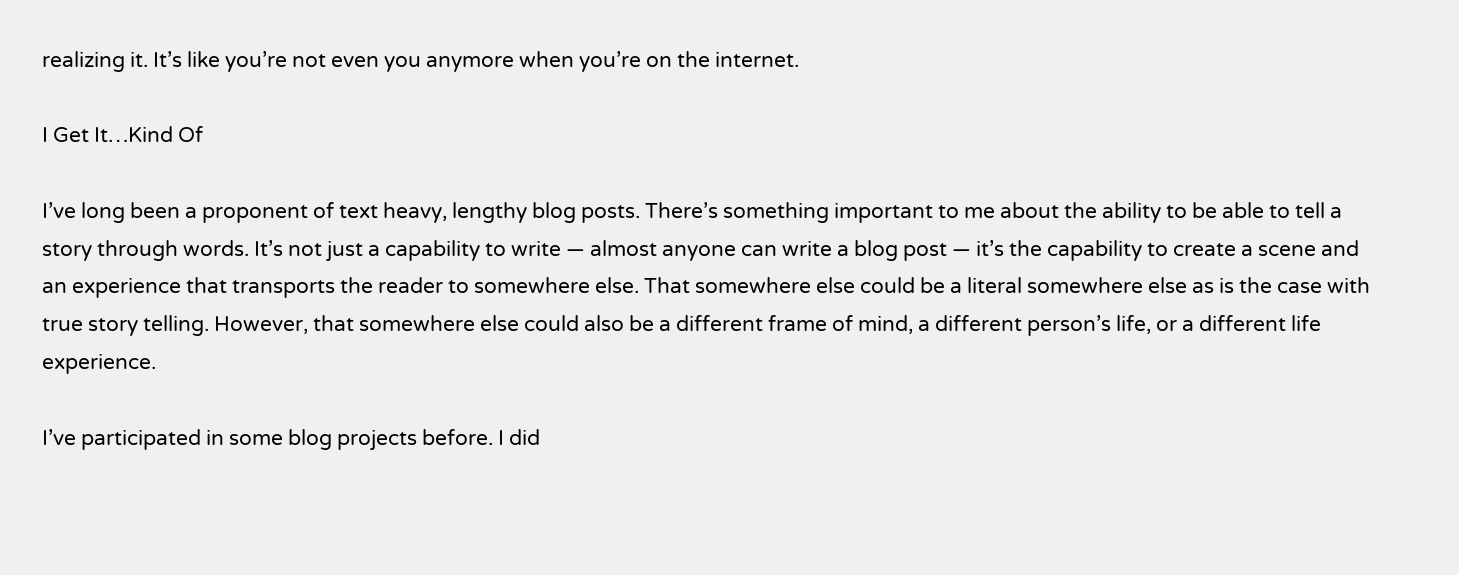realizing it. It’s like you’re not even you anymore when you’re on the internet.

I Get It…Kind Of

I’ve long been a proponent of text heavy, lengthy blog posts. There’s something important to me about the ability to be able to tell a story through words. It’s not just a capability to write — almost anyone can write a blog post — it’s the capability to create a scene and an experience that transports the reader to somewhere else. That somewhere else could be a literal somewhere else as is the case with true story telling. However, that somewhere else could also be a different frame of mind, a different person’s life, or a different life experience.

I’ve participated in some blog projects before. I did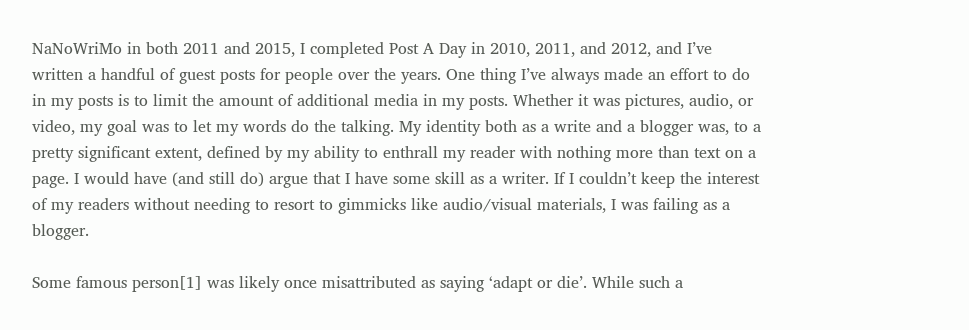NaNoWriMo in both 2011 and 2015, I completed Post A Day in 2010, 2011, and 2012, and I’ve written a handful of guest posts for people over the years. One thing I’ve always made an effort to do in my posts is to limit the amount of additional media in my posts. Whether it was pictures, audio, or video, my goal was to let my words do the talking. My identity both as a write and a blogger was, to a pretty significant extent, defined by my ability to enthrall my reader with nothing more than text on a page. I would have (and still do) argue that I have some skill as a writer. If I couldn’t keep the interest of my readers without needing to resort to gimmicks like audio/visual materials, I was failing as a blogger.

Some famous person[1] was likely once misattributed as saying ‘adapt or die’. While such a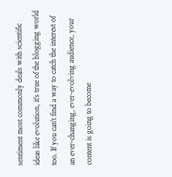sentiment most commonly deals with scientific ideas like evolution, it’s true of the blogging world too. If you can’t find a way to catch the interest of an ever-changing, ever-evolving audience, your content is going to become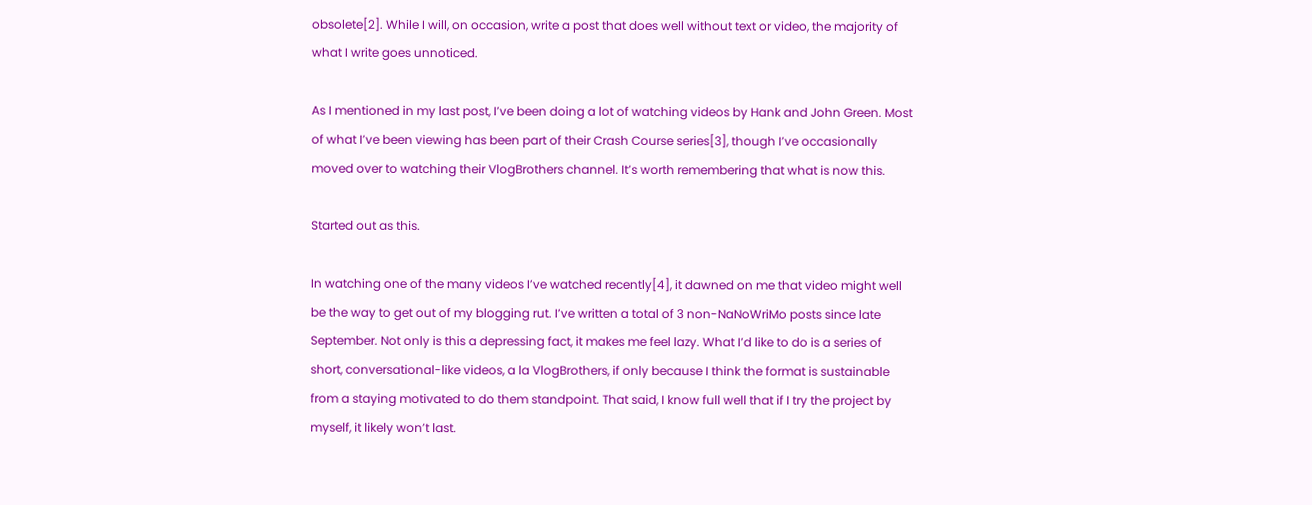obsolete[2]. While I will, on occasion, write a post that does well without text or video, the majority of what I write goes unnoticed.

As I mentioned in my last post, I’ve been doing a lot of watching videos by Hank and John Green. Most of what I’ve been viewing has been part of their Crash Course series[3], though I’ve occasionally moved over to watching their VlogBrothers channel. It’s worth remembering that what is now this.

Started out as this.

In watching one of the many videos I’ve watched recently[4], it dawned on me that video might well be the way to get out of my blogging rut. I’ve written a total of 3 non-NaNoWriMo posts since late September. Not only is this a depressing fact, it makes me feel lazy. What I’d like to do is a series of short, conversational-like videos, a la VlogBrothers, if only because I think the format is sustainable from a staying motivated to do them standpoint. That said, I know full well that if I try the project by myself, it likely won’t last.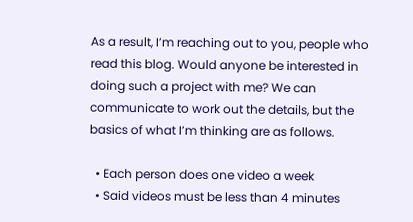As a result, I’m reaching out to you, people who read this blog. Would anyone be interested in doing such a project with me? We can communicate to work out the details, but the basics of what I’m thinking are as follows.

  • Each person does one video a week
  • Said videos must be less than 4 minutes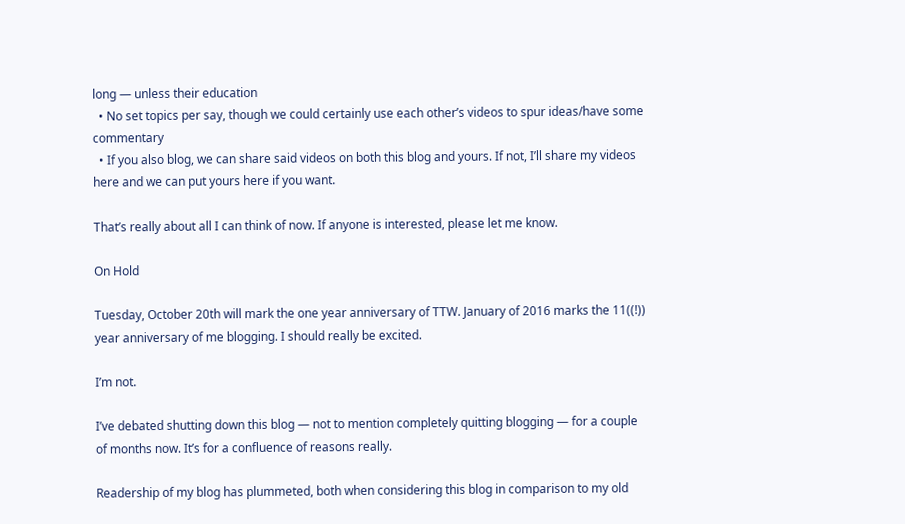long — unless their education
  • No set topics per say, though we could certainly use each other’s videos to spur ideas/have some commentary
  • If you also blog, we can share said videos on both this blog and yours. If not, I’ll share my videos here and we can put yours here if you want.

That’s really about all I can think of now. If anyone is interested, please let me know.

On Hold

Tuesday, October 20th will mark the one year anniversary of TTW. January of 2016 marks the 11((!)) year anniversary of me blogging. I should really be excited.

I’m not.

I’ve debated shutting down this blog — not to mention completely quitting blogging — for a couple of months now. It’s for a confluence of reasons really.

Readership of my blog has plummeted, both when considering this blog in comparison to my old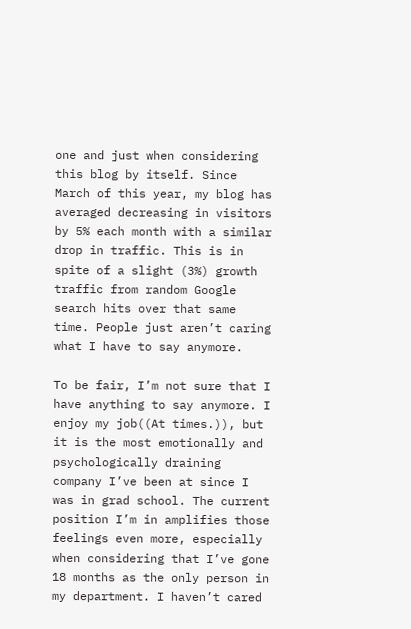one and just when considering this blog by itself. Since March of this year, my blog has averaged decreasing in visitors by 5% each month with a similar drop in traffic. This is in spite of a slight (3%) growth traffic from random Google search hits over that same time. People just aren’t caring what I have to say anymore.

To be fair, I’m not sure that I have anything to say anymore. I enjoy my job((At times.)), but it is the most emotionally and psychologically draining company I’ve been at since I was in grad school. The current position I’m in amplifies those feelings even more, especially when considering that I’ve gone 18 months as the only person in my department. I haven’t cared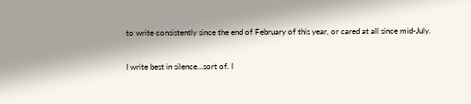to write consistently since the end of February of this year, or cared at all since mid-July.

I write best in silence…sort of. I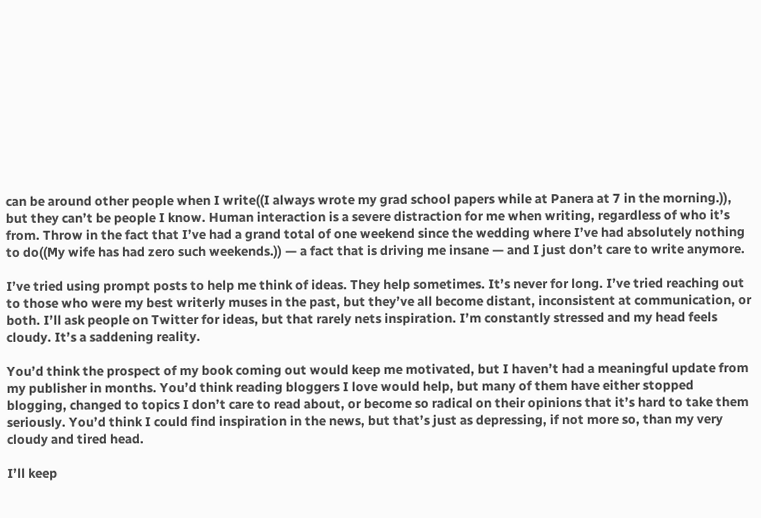can be around other people when I write((I always wrote my grad school papers while at Panera at 7 in the morning.)), but they can’t be people I know. Human interaction is a severe distraction for me when writing, regardless of who it’s from. Throw in the fact that I’ve had a grand total of one weekend since the wedding where I’ve had absolutely nothing to do((My wife has had zero such weekends.)) — a fact that is driving me insane — and I just don’t care to write anymore.

I’ve tried using prompt posts to help me think of ideas. They help sometimes. It’s never for long. I’ve tried reaching out to those who were my best writerly muses in the past, but they’ve all become distant, inconsistent at communication, or both. I’ll ask people on Twitter for ideas, but that rarely nets inspiration. I’m constantly stressed and my head feels cloudy. It’s a saddening reality.

You’d think the prospect of my book coming out would keep me motivated, but I haven’t had a meaningful update from my publisher in months. You’d think reading bloggers I love would help, but many of them have either stopped blogging, changed to topics I don’t care to read about, or become so radical on their opinions that it’s hard to take them seriously. You’d think I could find inspiration in the news, but that’s just as depressing, if not more so, than my very cloudy and tired head.

I’ll keep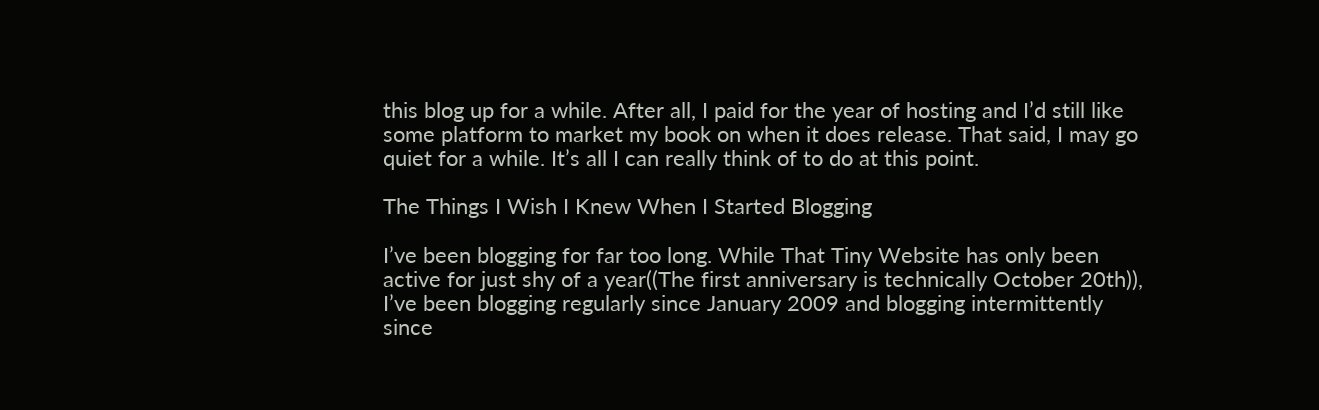this blog up for a while. After all, I paid for the year of hosting and I’d still like some platform to market my book on when it does release. That said, I may go quiet for a while. It’s all I can really think of to do at this point.

The Things I Wish I Knew When I Started Blogging

I’ve been blogging for far too long. While That Tiny Website has only been active for just shy of a year((The first anniversary is technically October 20th)), I’ve been blogging regularly since January 2009 and blogging intermittently since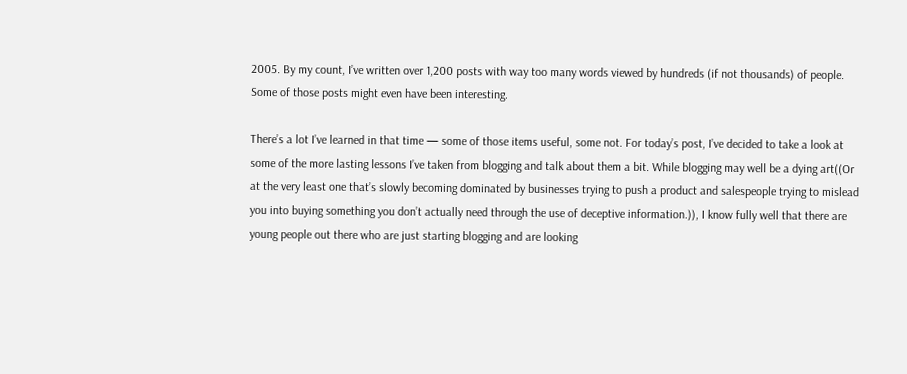2005. By my count, I’ve written over 1,200 posts with way too many words viewed by hundreds (if not thousands) of people. Some of those posts might even have been interesting.

There’s a lot I’ve learned in that time — some of those items useful, some not. For today’s post, I’ve decided to take a look at some of the more lasting lessons I’ve taken from blogging and talk about them a bit. While blogging may well be a dying art((Or at the very least one that’s slowly becoming dominated by businesses trying to push a product and salespeople trying to mislead you into buying something you don’t actually need through the use of deceptive information.)), I know fully well that there are young people out there who are just starting blogging and are looking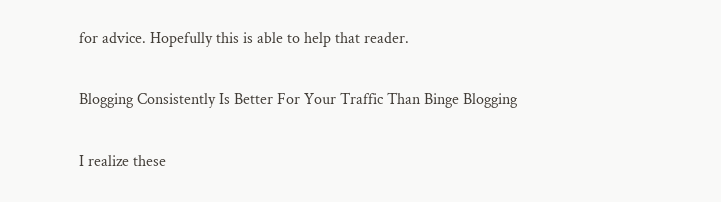for advice. Hopefully this is able to help that reader.

Blogging Consistently Is Better For Your Traffic Than Binge Blogging

I realize these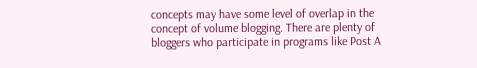concepts may have some level of overlap in the concept of volume blogging. There are plenty of bloggers who participate in programs like Post A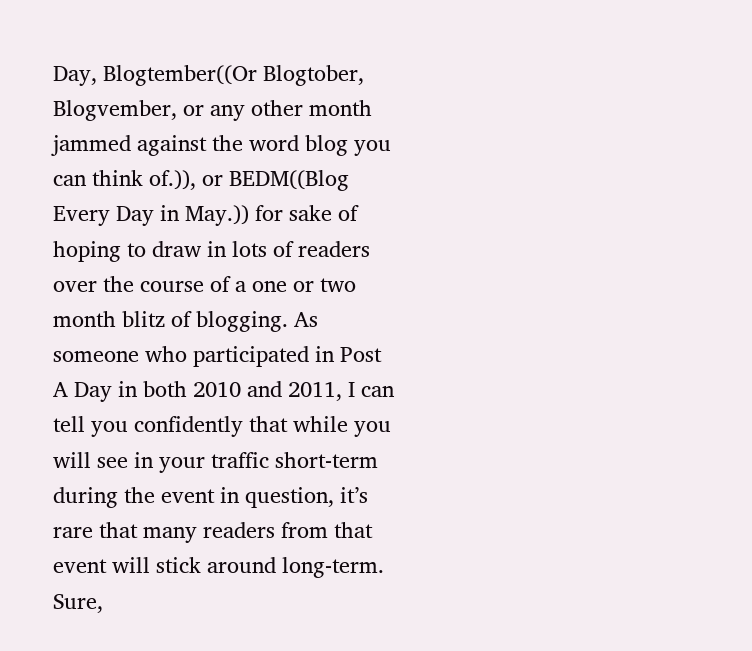Day, Blogtember((Or Blogtober, Blogvember, or any other month jammed against the word blog you can think of.)), or BEDM((Blog Every Day in May.)) for sake of hoping to draw in lots of readers over the course of a one or two month blitz of blogging. As someone who participated in Post A Day in both 2010 and 2011, I can tell you confidently that while you will see in your traffic short-term during the event in question, it’s rare that many readers from that event will stick around long-term. Sure,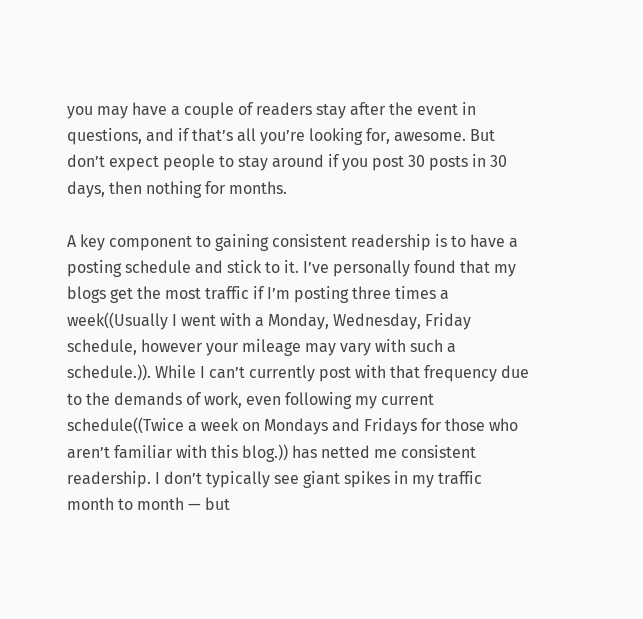you may have a couple of readers stay after the event in questions, and if that’s all you’re looking for, awesome. But don’t expect people to stay around if you post 30 posts in 30 days, then nothing for months.

A key component to gaining consistent readership is to have a posting schedule and stick to it. I’ve personally found that my blogs get the most traffic if I’m posting three times a week((Usually I went with a Monday, Wednesday, Friday schedule, however your mileage may vary with such a schedule.)). While I can’t currently post with that frequency due to the demands of work, even following my current schedule((Twice a week on Mondays and Fridays for those who aren’t familiar with this blog.)) has netted me consistent readership. I don’t typically see giant spikes in my traffic month to month — but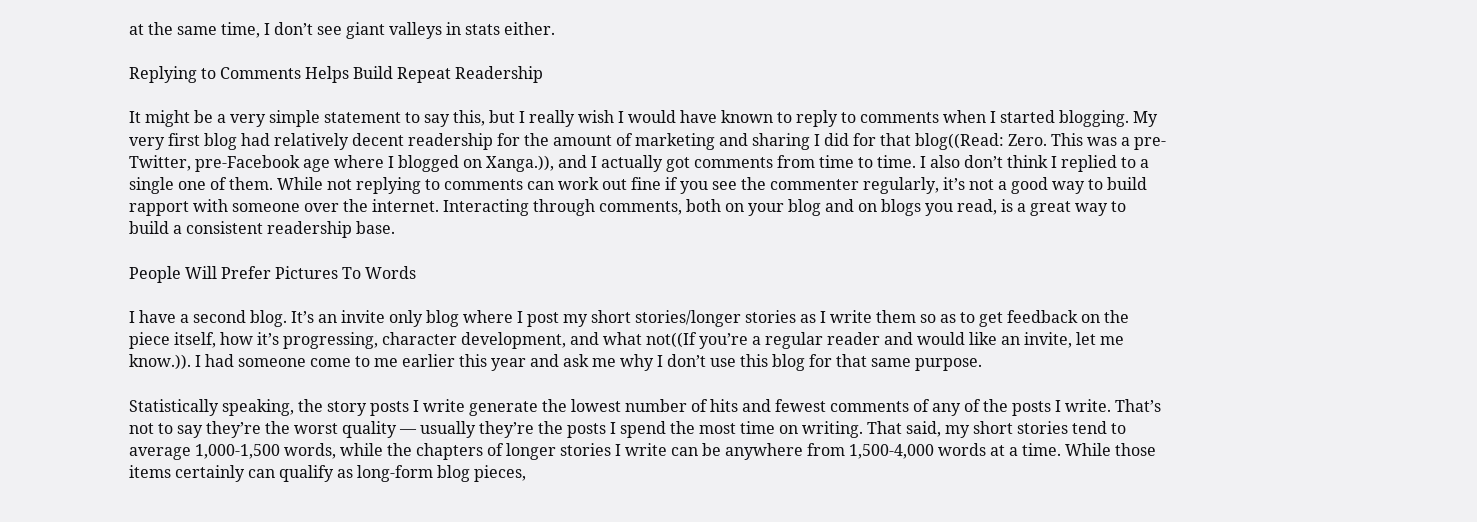at the same time, I don’t see giant valleys in stats either.

Replying to Comments Helps Build Repeat Readership

It might be a very simple statement to say this, but I really wish I would have known to reply to comments when I started blogging. My very first blog had relatively decent readership for the amount of marketing and sharing I did for that blog((Read: Zero. This was a pre-Twitter, pre-Facebook age where I blogged on Xanga.)), and I actually got comments from time to time. I also don’t think I replied to a single one of them. While not replying to comments can work out fine if you see the commenter regularly, it’s not a good way to build rapport with someone over the internet. Interacting through comments, both on your blog and on blogs you read, is a great way to build a consistent readership base.

People Will Prefer Pictures To Words

I have a second blog. It’s an invite only blog where I post my short stories/longer stories as I write them so as to get feedback on the piece itself, how it’s progressing, character development, and what not((If you’re a regular reader and would like an invite, let me know.)). I had someone come to me earlier this year and ask me why I don’t use this blog for that same purpose.

Statistically speaking, the story posts I write generate the lowest number of hits and fewest comments of any of the posts I write. That’s not to say they’re the worst quality — usually they’re the posts I spend the most time on writing. That said, my short stories tend to average 1,000-1,500 words, while the chapters of longer stories I write can be anywhere from 1,500-4,000 words at a time. While those items certainly can qualify as long-form blog pieces,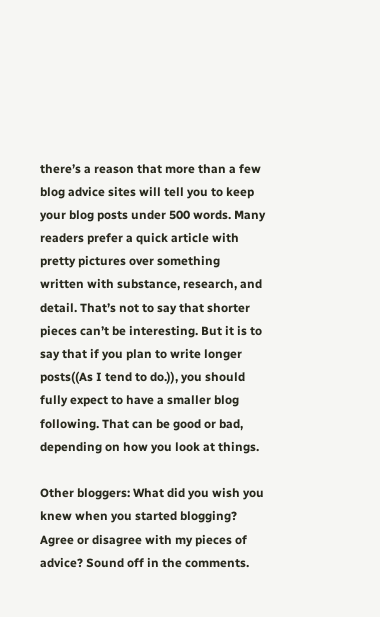there’s a reason that more than a few blog advice sites will tell you to keep your blog posts under 500 words. Many readers prefer a quick article with pretty pictures over something written with substance, research, and detail. That’s not to say that shorter pieces can’t be interesting. But it is to say that if you plan to write longer posts((As I tend to do.)), you should fully expect to have a smaller blog following. That can be good or bad, depending on how you look at things.

Other bloggers: What did you wish you knew when you started blogging? Agree or disagree with my pieces of advice? Sound off in the comments.